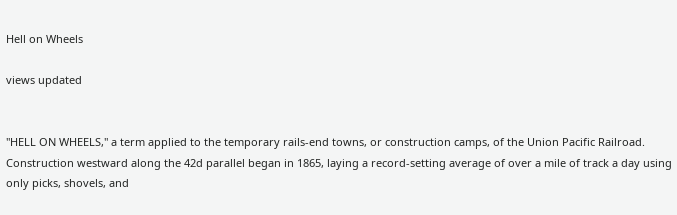Hell on Wheels

views updated


"HELL ON WHEELS," a term applied to the temporary rails-end towns, or construction camps, of the Union Pacific Railroad. Construction westward along the 42d parallel began in 1865, laying a record-setting average of over a mile of track a day using only picks, shovels, and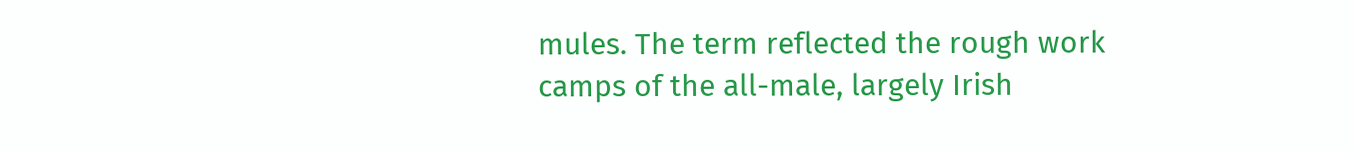mules. The term reflected the rough work camps of the all-male, largely Irish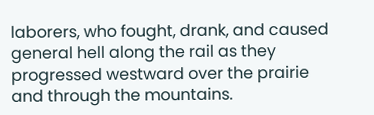laborers, who fought, drank, and caused general hell along the rail as they progressed westward over the prairie and through the mountains.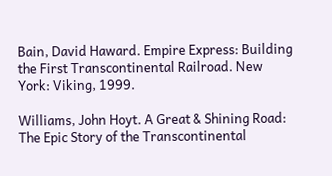Bain, David Haward. Empire Express: Building the First Transcontinental Railroad. New York: Viking, 1999.

Williams, John Hoyt. A Great & Shining Road: The Epic Story of the Transcontinental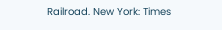Railroad. New York: Times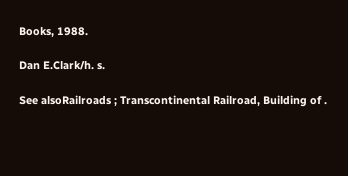Books, 1988.

Dan E.Clark/h. s.

See alsoRailroads ; Transcontinental Railroad, Building of .